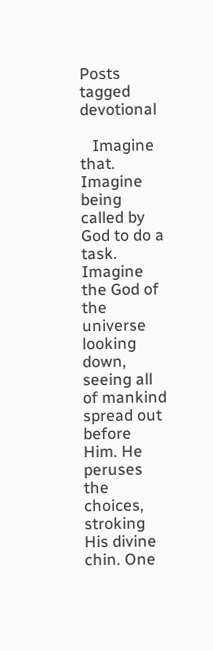Posts tagged devotional

   Imagine that. Imagine being called by God to do a task. Imagine the God of the universe looking down, seeing all of mankind spread out before Him. He peruses the choices, stroking His divine chin. One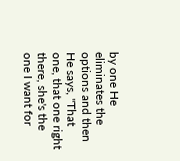by one He eliminates the options and then He says, "That one, that one right there, she's the one I want for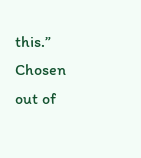this.” Chosen out of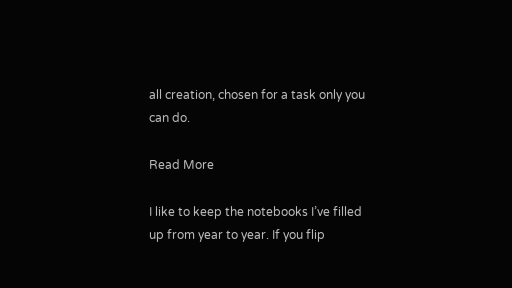all creation, chosen for a task only you can do.

Read More

I like to keep the notebooks I’ve filled up from year to year. If you flip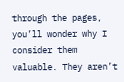through the pages, you’ll wonder why I consider them valuable. They aren’t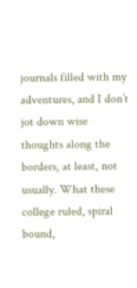journals filled with my adventures, and I don’t jot down wise thoughts along the borders, at least, not usually. What these college ruled, spiral bound,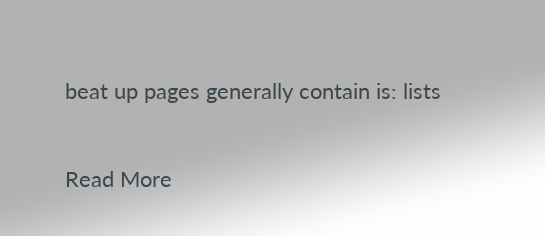beat up pages generally contain is: lists

Read More